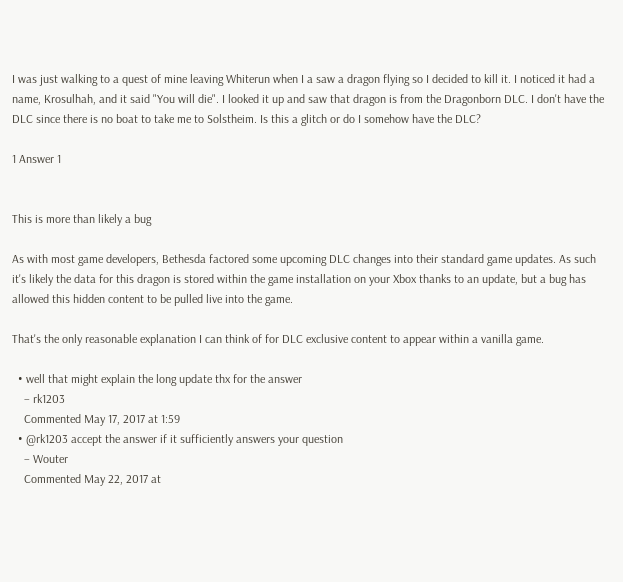I was just walking to a quest of mine leaving Whiterun when I a saw a dragon flying so I decided to kill it. I noticed it had a name, Krosulhah, and it said "You will die". I looked it up and saw that dragon is from the Dragonborn DLC. I don't have the DLC since there is no boat to take me to Solstheim. Is this a glitch or do I somehow have the DLC?

1 Answer 1


This is more than likely a bug

As with most game developers, Bethesda factored some upcoming DLC changes into their standard game updates. As such it's likely the data for this dragon is stored within the game installation on your Xbox thanks to an update, but a bug has allowed this hidden content to be pulled live into the game.

That's the only reasonable explanation I can think of for DLC exclusive content to appear within a vanilla game.

  • well that might explain the long update thx for the answer
    – rk1203
    Commented May 17, 2017 at 1:59
  • @rk1203 accept the answer if it sufficiently answers your question
    – Wouter
    Commented May 22, 2017 at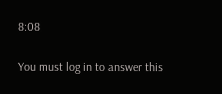8:08

You must log in to answer this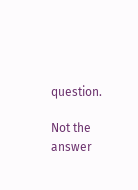question.

Not the answer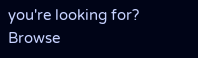you're looking for? Browse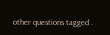other questions tagged .